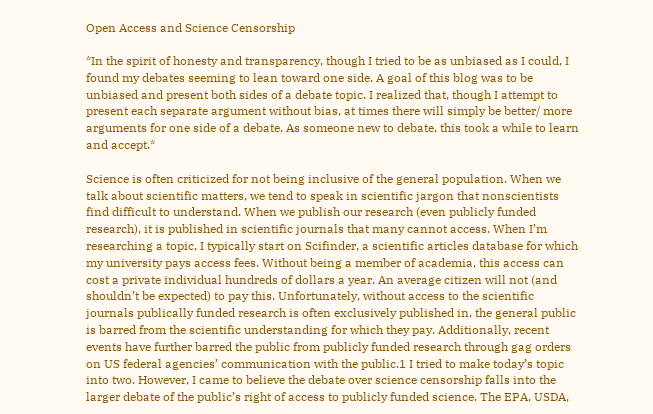Open Access and Science Censorship

*In the spirit of honesty and transparency, though I tried to be as unbiased as I could, I found my debates seeming to lean toward one side. A goal of this blog was to be unbiased and present both sides of a debate topic. I realized that, though I attempt to present each separate argument without bias, at times there will simply be better/ more arguments for one side of a debate. As someone new to debate, this took a while to learn and accept.*

Science is often criticized for not being inclusive of the general population. When we talk about scientific matters, we tend to speak in scientific jargon that nonscientists find difficult to understand. When we publish our research (even publicly funded research), it is published in scientific journals that many cannot access. When I’m researching a topic, I typically start on Scifinder, a scientific articles database for which my university pays access fees. Without being a member of academia, this access can cost a private individual hundreds of dollars a year. An average citizen will not (and shouldn’t be expected) to pay this. Unfortunately, without access to the scientific journals publically funded research is often exclusively published in, the general public is barred from the scientific understanding for which they pay. Additionally, recent events have further barred the public from publicly funded research through gag orders on US federal agencies’ communication with the public.1 I tried to make today’s topic into two. However, I came to believe the debate over science censorship falls into the larger debate of the public’s right of access to publicly funded science. The EPA, USDA,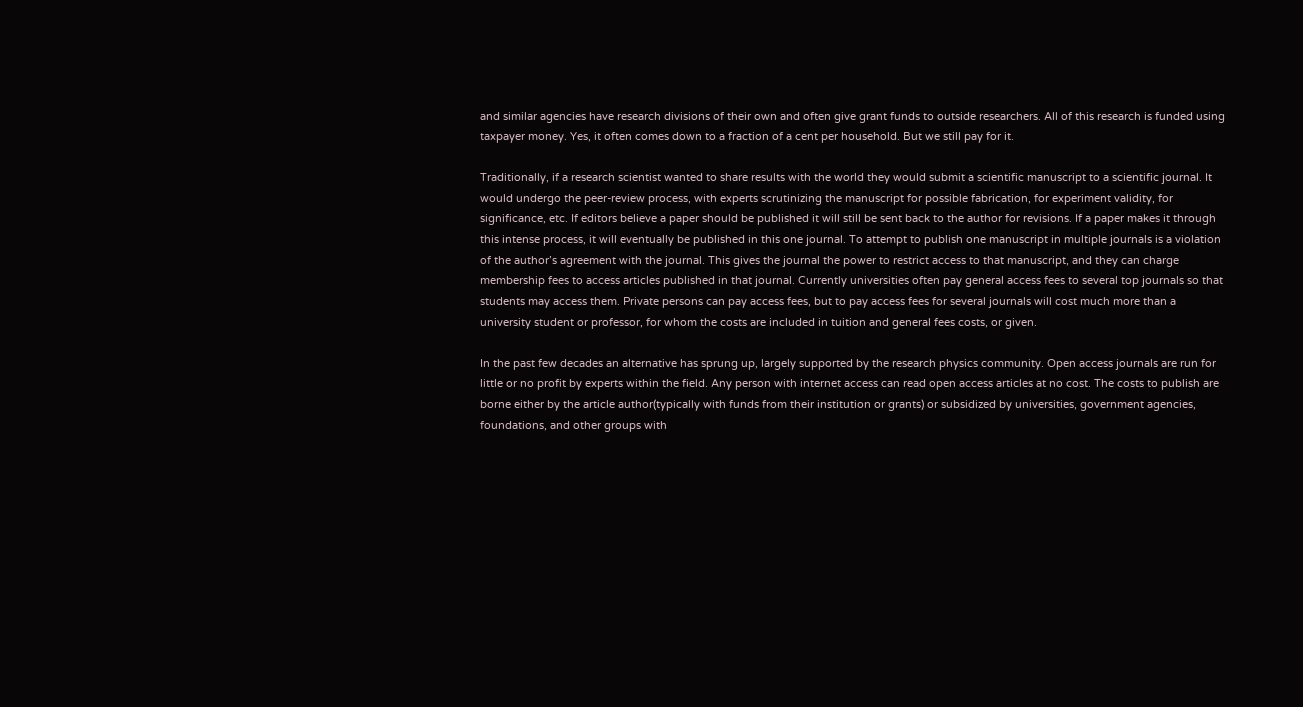and similar agencies have research divisions of their own and often give grant funds to outside researchers. All of this research is funded using taxpayer money. Yes, it often comes down to a fraction of a cent per household. But we still pay for it.

Traditionally, if a research scientist wanted to share results with the world they would submit a scientific manuscript to a scientific journal. It would undergo the peer-review process, with experts scrutinizing the manuscript for possible fabrication, for experiment validity, for significance, etc. If editors believe a paper should be published it will still be sent back to the author for revisions. If a paper makes it through this intense process, it will eventually be published in this one journal. To attempt to publish one manuscript in multiple journals is a violation of the author’s agreement with the journal. This gives the journal the power to restrict access to that manuscript, and they can charge membership fees to access articles published in that journal. Currently universities often pay general access fees to several top journals so that students may access them. Private persons can pay access fees, but to pay access fees for several journals will cost much more than a university student or professor, for whom the costs are included in tuition and general fees costs, or given.

In the past few decades an alternative has sprung up, largely supported by the research physics community. Open access journals are run for little or no profit by experts within the field. Any person with internet access can read open access articles at no cost. The costs to publish are borne either by the article author(typically with funds from their institution or grants) or subsidized by universities, government agencies, foundations, and other groups with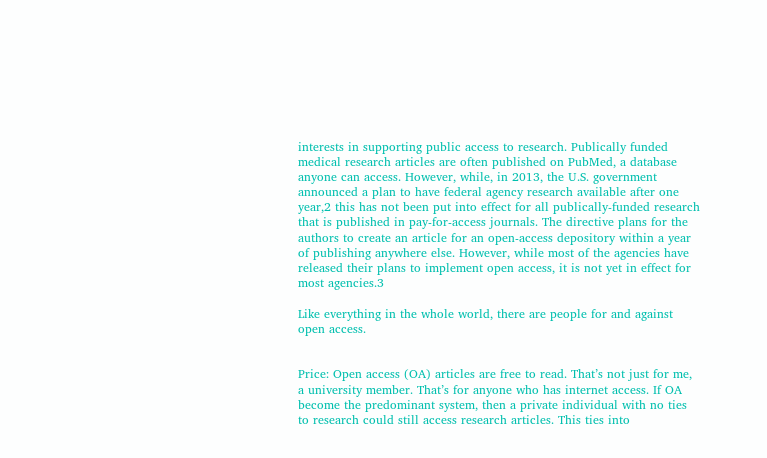interests in supporting public access to research. Publically funded medical research articles are often published on PubMed, a database anyone can access. However, while, in 2013, the U.S. government announced a plan to have federal agency research available after one year,2 this has not been put into effect for all publically-funded research that is published in pay-for-access journals. The directive plans for the authors to create an article for an open-access depository within a year of publishing anywhere else. However, while most of the agencies have released their plans to implement open access, it is not yet in effect for most agencies.3

Like everything in the whole world, there are people for and against open access.


Price: Open access (OA) articles are free to read. That’s not just for me, a university member. That’s for anyone who has internet access. If OA become the predominant system, then a private individual with no ties to research could still access research articles. This ties into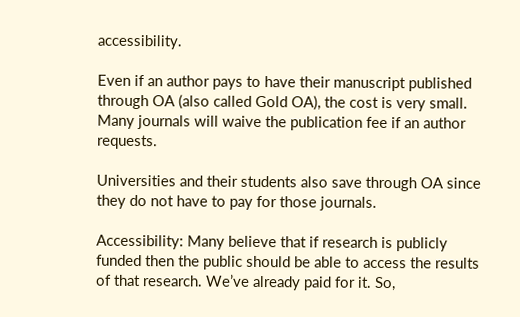accessibility.

Even if an author pays to have their manuscript published through OA (also called Gold OA), the cost is very small. Many journals will waive the publication fee if an author requests.

Universities and their students also save through OA since they do not have to pay for those journals.

Accessibility: Many believe that if research is publicly funded then the public should be able to access the results of that research. We’ve already paid for it. So,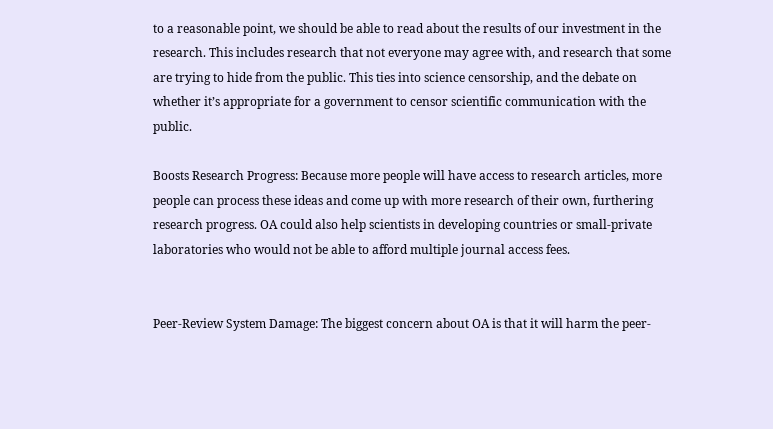to a reasonable point, we should be able to read about the results of our investment in the research. This includes research that not everyone may agree with, and research that some are trying to hide from the public. This ties into science censorship, and the debate on whether it’s appropriate for a government to censor scientific communication with the public.

Boosts Research Progress: Because more people will have access to research articles, more people can process these ideas and come up with more research of their own, furthering research progress. OA could also help scientists in developing countries or small-private laboratories who would not be able to afford multiple journal access fees.


Peer-Review System Damage: The biggest concern about OA is that it will harm the peer-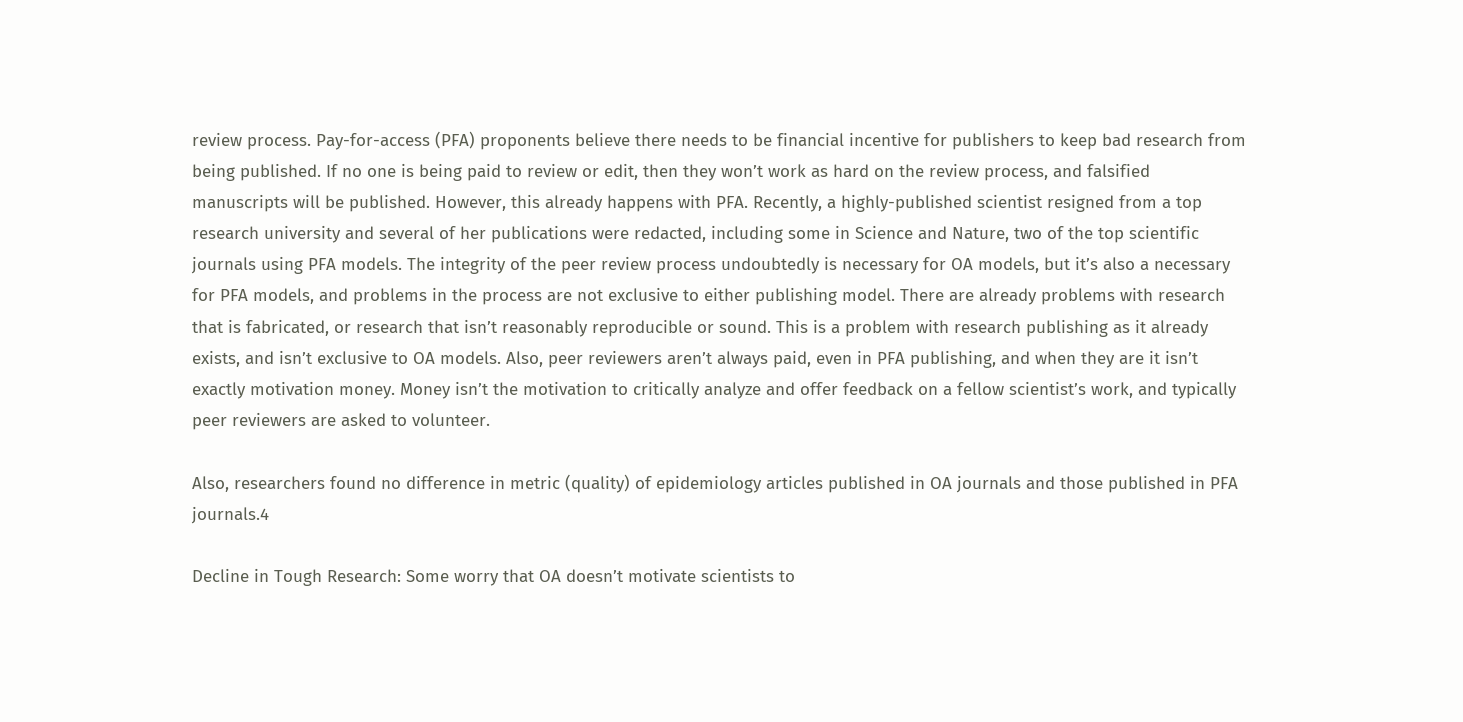review process. Pay-for-access (PFA) proponents believe there needs to be financial incentive for publishers to keep bad research from being published. If no one is being paid to review or edit, then they won’t work as hard on the review process, and falsified manuscripts will be published. However, this already happens with PFA. Recently, a highly-published scientist resigned from a top research university and several of her publications were redacted, including some in Science and Nature, two of the top scientific journals using PFA models. The integrity of the peer review process undoubtedly is necessary for OA models, but it’s also a necessary for PFA models, and problems in the process are not exclusive to either publishing model. There are already problems with research that is fabricated, or research that isn’t reasonably reproducible or sound. This is a problem with research publishing as it already exists, and isn’t exclusive to OA models. Also, peer reviewers aren’t always paid, even in PFA publishing, and when they are it isn’t exactly motivation money. Money isn’t the motivation to critically analyze and offer feedback on a fellow scientist’s work, and typically peer reviewers are asked to volunteer.

Also, researchers found no difference in metric (quality) of epidemiology articles published in OA journals and those published in PFA journals.4

Decline in Tough Research: Some worry that OA doesn’t motivate scientists to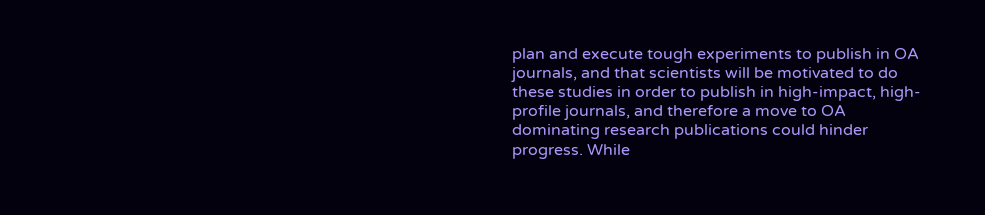plan and execute tough experiments to publish in OA journals, and that scientists will be motivated to do these studies in order to publish in high-impact, high-profile journals, and therefore a move to OA dominating research publications could hinder progress. While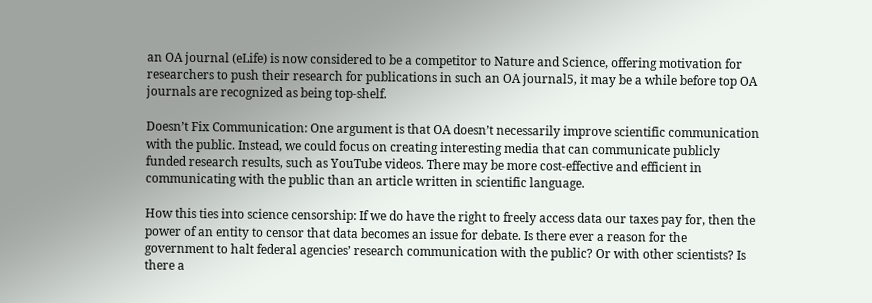an OA journal (eLife) is now considered to be a competitor to Nature and Science, offering motivation for researchers to push their research for publications in such an OA journal5, it may be a while before top OA journals are recognized as being top-shelf.

Doesn’t Fix Communication: One argument is that OA doesn’t necessarily improve scientific communication with the public. Instead, we could focus on creating interesting media that can communicate publicly funded research results, such as YouTube videos. There may be more cost-effective and efficient in communicating with the public than an article written in scientific language.

How this ties into science censorship: If we do have the right to freely access data our taxes pay for, then the power of an entity to censor that data becomes an issue for debate. Is there ever a reason for the government to halt federal agencies’ research communication with the public? Or with other scientists? Is there a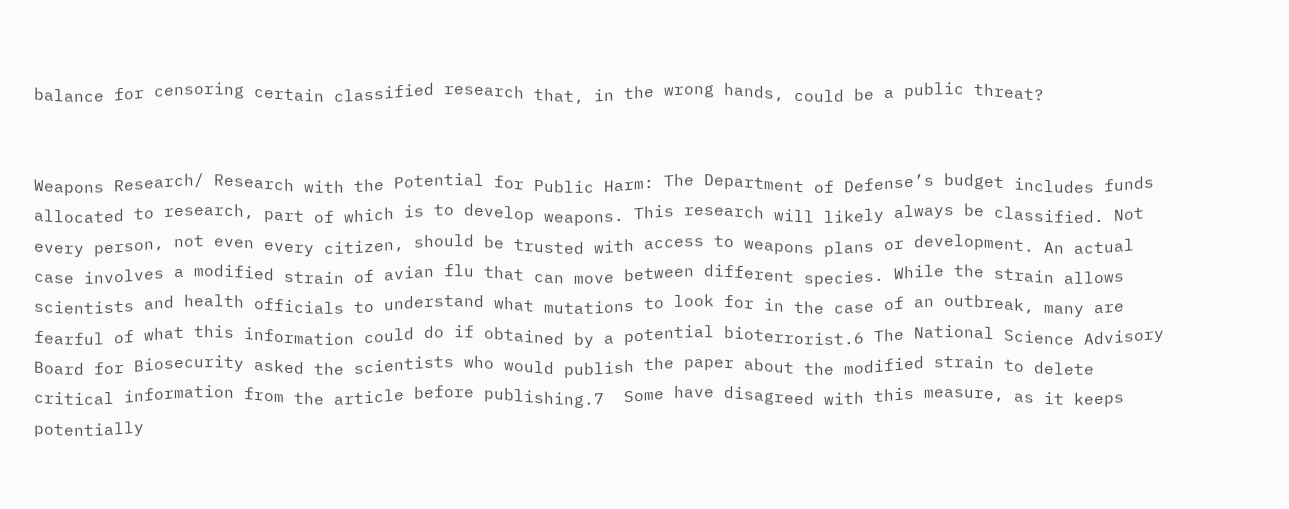balance for censoring certain classified research that, in the wrong hands, could be a public threat?


Weapons Research/ Research with the Potential for Public Harm: The Department of Defense’s budget includes funds allocated to research, part of which is to develop weapons. This research will likely always be classified. Not every person, not even every citizen, should be trusted with access to weapons plans or development. An actual case involves a modified strain of avian flu that can move between different species. While the strain allows scientists and health officials to understand what mutations to look for in the case of an outbreak, many are fearful of what this information could do if obtained by a potential bioterrorist.6 The National Science Advisory Board for Biosecurity asked the scientists who would publish the paper about the modified strain to delete critical information from the article before publishing.7  Some have disagreed with this measure, as it keeps potentially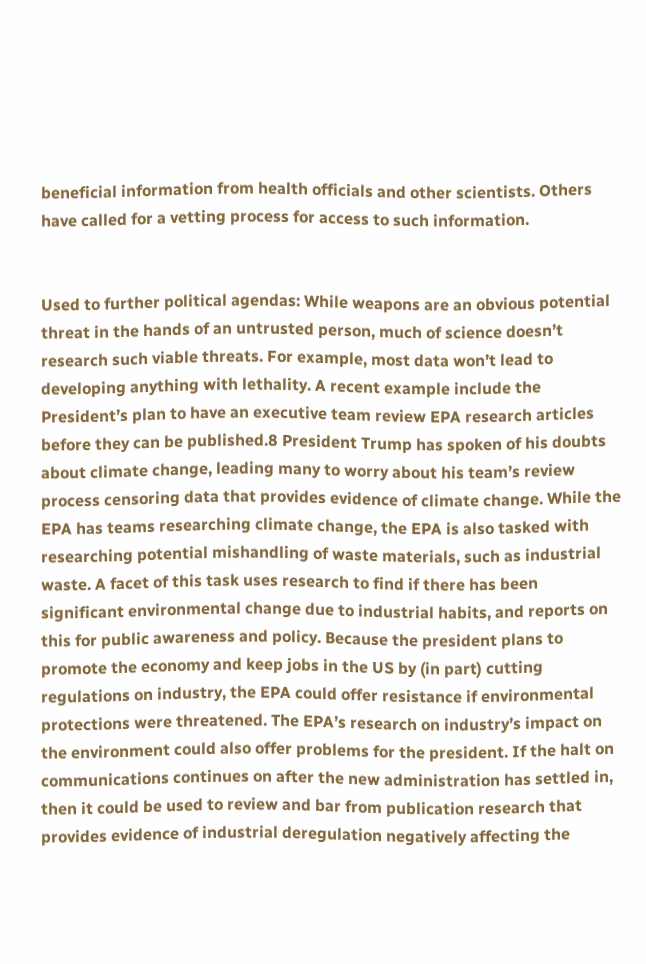beneficial information from health officials and other scientists. Others have called for a vetting process for access to such information.


Used to further political agendas: While weapons are an obvious potential threat in the hands of an untrusted person, much of science doesn’t research such viable threats. For example, most data won’t lead to developing anything with lethality. A recent example include the President’s plan to have an executive team review EPA research articles before they can be published.8 President Trump has spoken of his doubts about climate change, leading many to worry about his team’s review process censoring data that provides evidence of climate change. While the EPA has teams researching climate change, the EPA is also tasked with researching potential mishandling of waste materials, such as industrial waste. A facet of this task uses research to find if there has been significant environmental change due to industrial habits, and reports on this for public awareness and policy. Because the president plans to promote the economy and keep jobs in the US by (in part) cutting regulations on industry, the EPA could offer resistance if environmental protections were threatened. The EPA’s research on industry’s impact on the environment could also offer problems for the president. If the halt on communications continues on after the new administration has settled in, then it could be used to review and bar from publication research that provides evidence of industrial deregulation negatively affecting the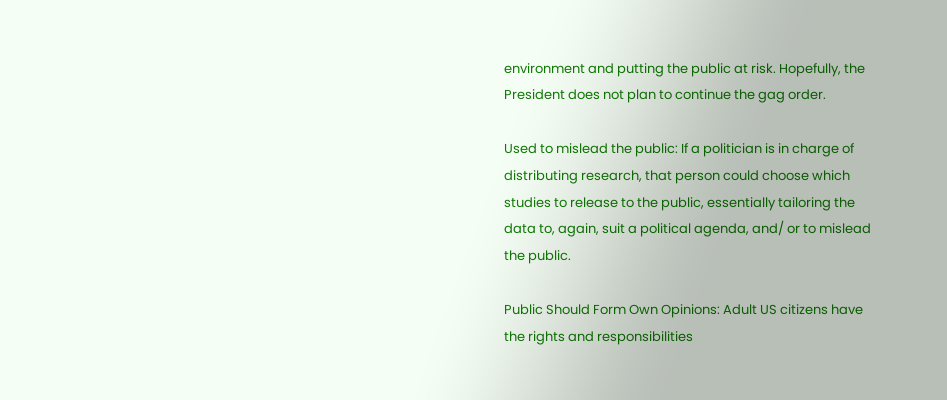environment and putting the public at risk. Hopefully, the President does not plan to continue the gag order.

Used to mislead the public: If a politician is in charge of distributing research, that person could choose which studies to release to the public, essentially tailoring the data to, again, suit a political agenda, and/ or to mislead the public.

Public Should Form Own Opinions: Adult US citizens have the rights and responsibilities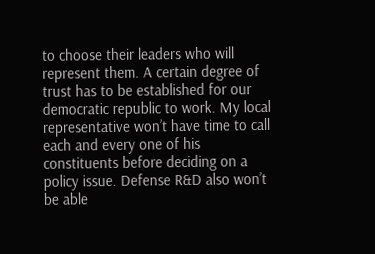to choose their leaders who will represent them. A certain degree of trust has to be established for our democratic republic to work. My local representative won’t have time to call each and every one of his constituents before deciding on a policy issue. Defense R&D also won’t be able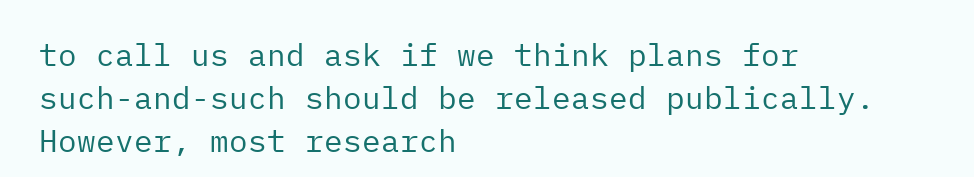to call us and ask if we think plans for such-and-such should be released publically. However, most research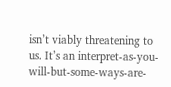isn’t viably threatening to us. It’s an interpret-as-you-will-but-some-ways-are-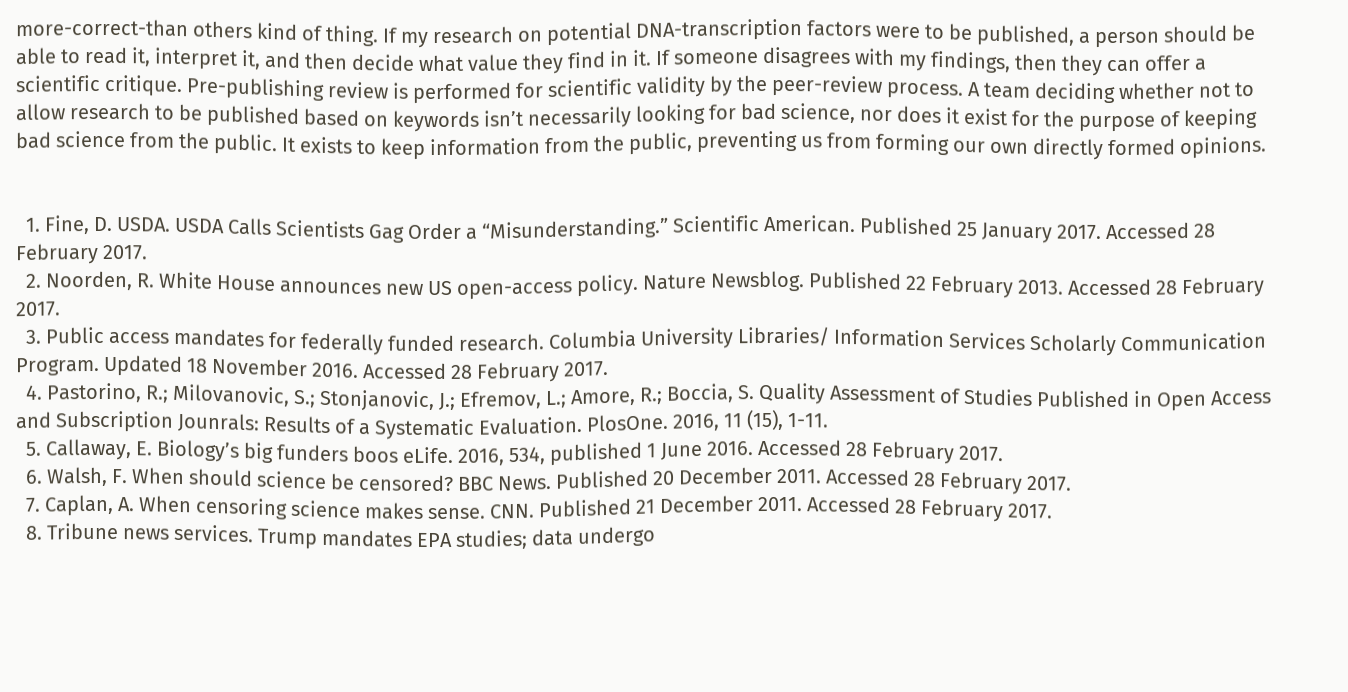more-correct-than others kind of thing. If my research on potential DNA-transcription factors were to be published, a person should be able to read it, interpret it, and then decide what value they find in it. If someone disagrees with my findings, then they can offer a scientific critique. Pre-publishing review is performed for scientific validity by the peer-review process. A team deciding whether not to allow research to be published based on keywords isn’t necessarily looking for bad science, nor does it exist for the purpose of keeping bad science from the public. It exists to keep information from the public, preventing us from forming our own directly formed opinions.


  1. Fine, D. USDA. USDA Calls Scientists Gag Order a “Misunderstanding.” Scientific American. Published 25 January 2017. Accessed 28 February 2017.
  2. Noorden, R. White House announces new US open-access policy. Nature Newsblog. Published 22 February 2013. Accessed 28 February 2017.
  3. Public access mandates for federally funded research. Columbia University Libraries/ Information Services Scholarly Communication Program. Updated 18 November 2016. Accessed 28 February 2017.
  4. Pastorino, R.; Milovanovic, S.; Stonjanovic, J.; Efremov, L.; Amore, R.; Boccia, S. Quality Assessment of Studies Published in Open Access and Subscription Jounrals: Results of a Systematic Evaluation. PlosOne. 2016, 11 (15), 1-11.
  5. Callaway, E. Biology’s big funders boos eLife. 2016, 534, published 1 June 2016. Accessed 28 February 2017.
  6. Walsh, F. When should science be censored? BBC News. Published 20 December 2011. Accessed 28 February 2017.
  7. Caplan, A. When censoring science makes sense. CNN. Published 21 December 2011. Accessed 28 February 2017.
  8. Tribune news services. Trump mandates EPA studies; data undergo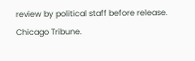review by political staff before release. Chicago Tribune.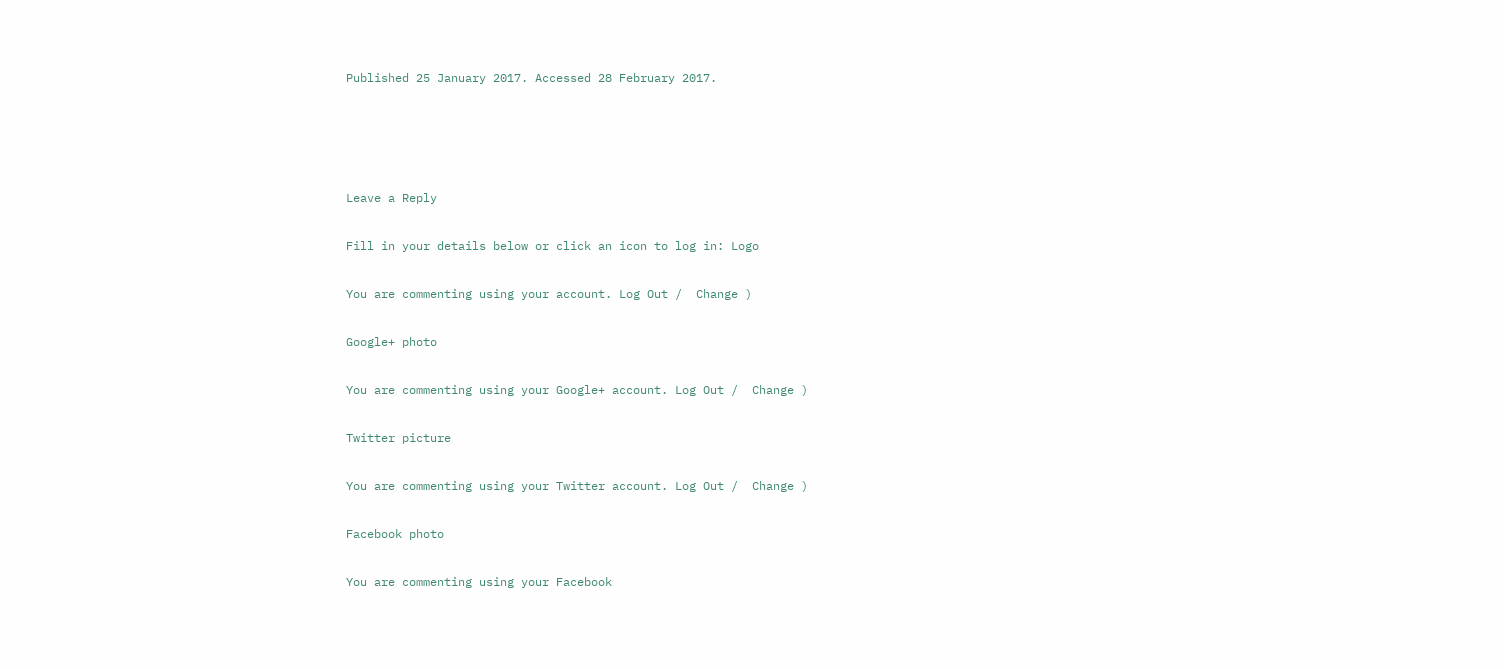Published 25 January 2017. Accessed 28 February 2017.




Leave a Reply

Fill in your details below or click an icon to log in: Logo

You are commenting using your account. Log Out /  Change )

Google+ photo

You are commenting using your Google+ account. Log Out /  Change )

Twitter picture

You are commenting using your Twitter account. Log Out /  Change )

Facebook photo

You are commenting using your Facebook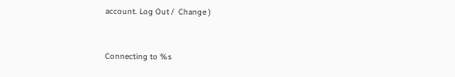account. Log Out /  Change )


Connecting to %s